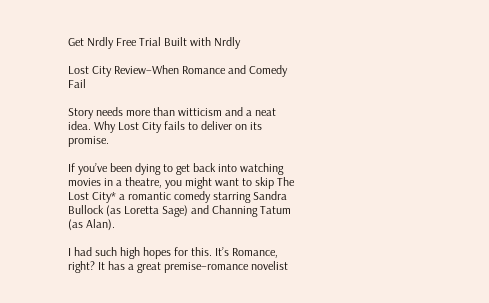Get Nrdly Free Trial Built with Nrdly

Lost City Review–When Romance and Comedy Fail

Story needs more than witticism and a neat idea. Why Lost City fails to deliver on its promise.

If you’ve been dying to get back into watching movies in a theatre, you might want to skip The Lost City* a romantic comedy starring Sandra Bullock (as Loretta Sage) and Channing Tatum (as Alan).

I had such high hopes for this. It’s Romance, right? It has a great premise–romance novelist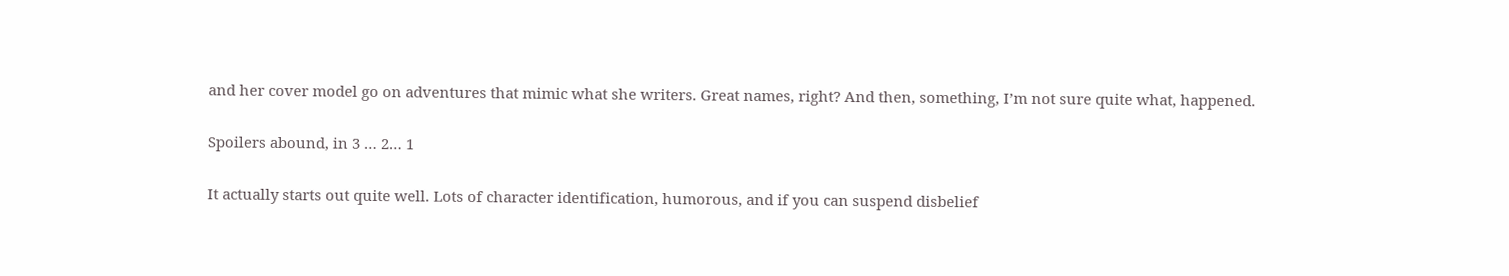and her cover model go on adventures that mimic what she writers. Great names, right? And then, something, I’m not sure quite what, happened.

Spoilers abound, in 3 … 2… 1

It actually starts out quite well. Lots of character identification, humorous, and if you can suspend disbelief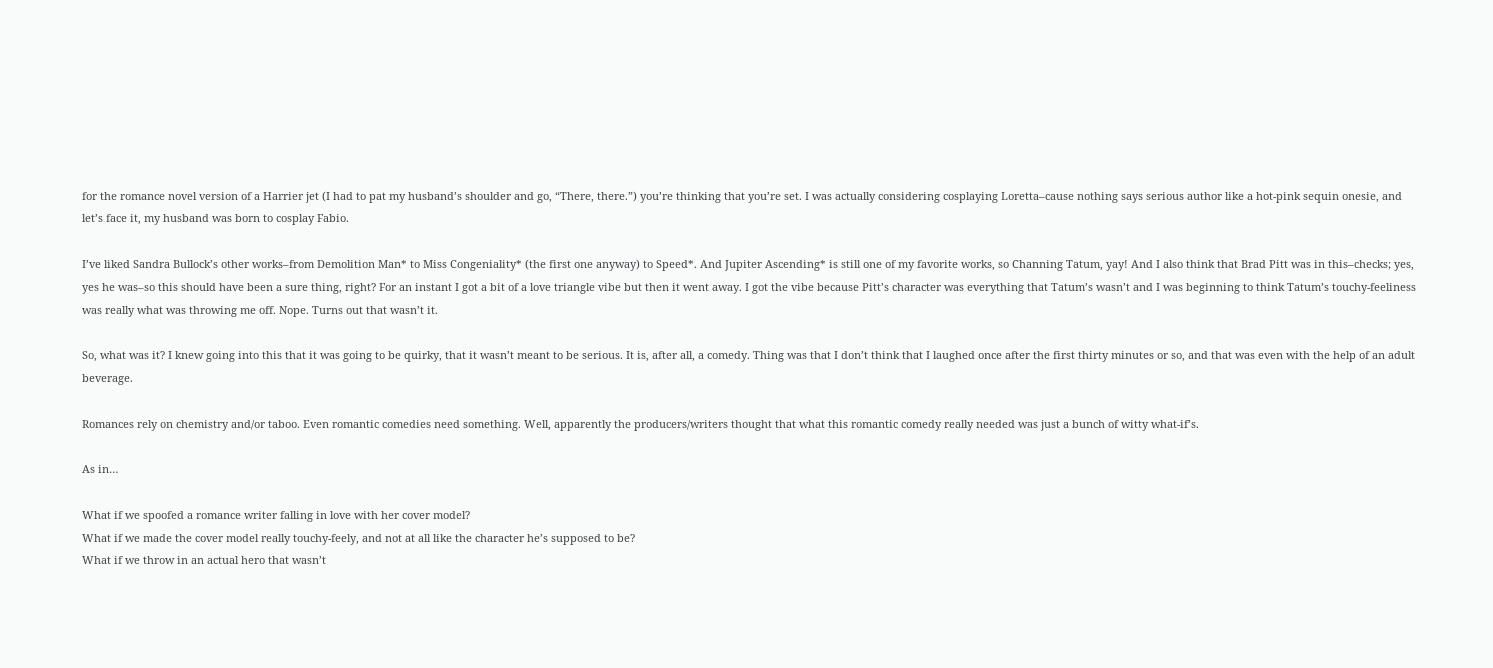for the romance novel version of a Harrier jet (I had to pat my husband’s shoulder and go, “There, there.”) you’re thinking that you’re set. I was actually considering cosplaying Loretta–cause nothing says serious author like a hot-pink sequin onesie, and let’s face it, my husband was born to cosplay Fabio.

I’ve liked Sandra Bullock’s other works–from Demolition Man* to Miss Congeniality* (the first one anyway) to Speed*. And Jupiter Ascending* is still one of my favorite works, so Channing Tatum, yay! And I also think that Brad Pitt was in this–checks; yes, yes he was–so this should have been a sure thing, right? For an instant I got a bit of a love triangle vibe but then it went away. I got the vibe because Pitt’s character was everything that Tatum’s wasn’t and I was beginning to think Tatum’s touchy-feeliness was really what was throwing me off. Nope. Turns out that wasn’t it.

So, what was it? I knew going into this that it was going to be quirky, that it wasn’t meant to be serious. It is, after all, a comedy. Thing was that I don’t think that I laughed once after the first thirty minutes or so, and that was even with the help of an adult beverage.

Romances rely on chemistry and/or taboo. Even romantic comedies need something. Well, apparently the producers/writers thought that what this romantic comedy really needed was just a bunch of witty what-if’s.

As in…

What if we spoofed a romance writer falling in love with her cover model?
What if we made the cover model really touchy-feely, and not at all like the character he’s supposed to be?
What if we throw in an actual hero that wasn’t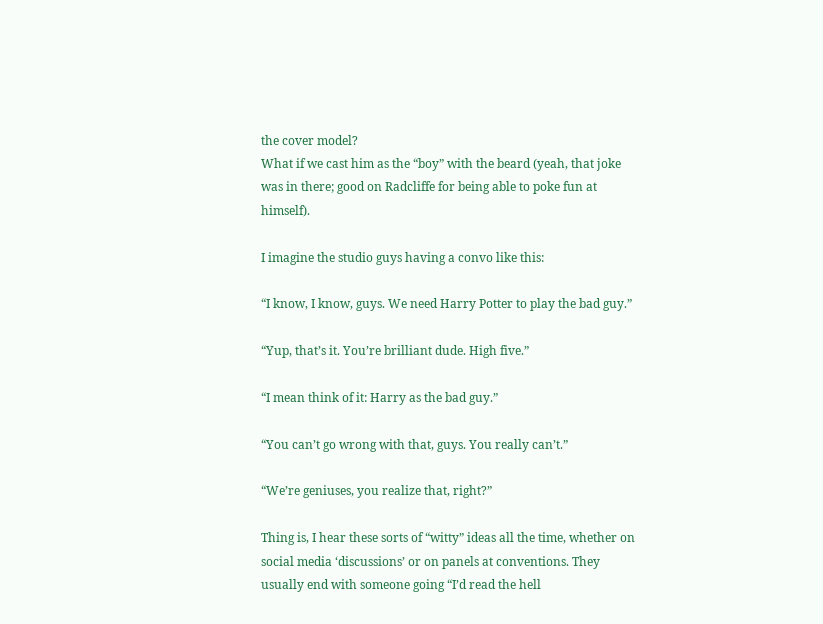the cover model?
What if we cast him as the “boy” with the beard (yeah, that joke was in there; good on Radcliffe for being able to poke fun at himself).

I imagine the studio guys having a convo like this:

“I know, I know, guys. We need Harry Potter to play the bad guy.”

“Yup, that’s it. You’re brilliant dude. High five.”

“I mean think of it: Harry as the bad guy.”

“You can’t go wrong with that, guys. You really can’t.”

“We’re geniuses, you realize that, right?”

Thing is, I hear these sorts of “witty” ideas all the time, whether on social media ‘discussions’ or on panels at conventions. They usually end with someone going “I’d read the hell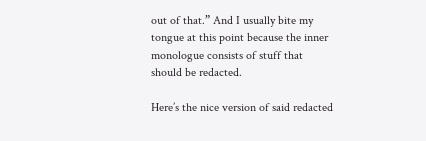out of that.” And I usually bite my tongue at this point because the inner monologue consists of stuff that should be redacted.

Here’s the nice version of said redacted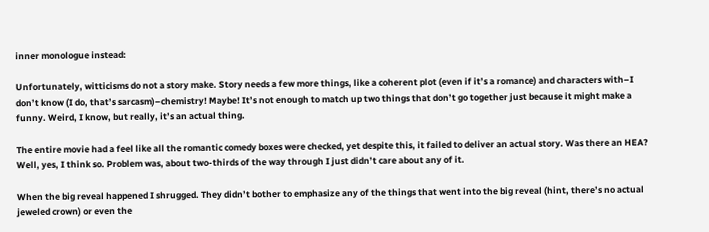inner monologue instead:

Unfortunately, witticisms do not a story make. Story needs a few more things, like a coherent plot (even if it’s a romance) and characters with–I don’t know (I do, that’s sarcasm)–chemistry! Maybe! It’s not enough to match up two things that don’t go together just because it might make a funny. Weird, I know, but really, it’s an actual thing.

The entire movie had a feel like all the romantic comedy boxes were checked, yet despite this, it failed to deliver an actual story. Was there an HEA? Well, yes, I think so. Problem was, about two-thirds of the way through I just didn’t care about any of it.

When the big reveal happened I shrugged. They didn’t bother to emphasize any of the things that went into the big reveal (hint, there’s no actual jeweled crown) or even the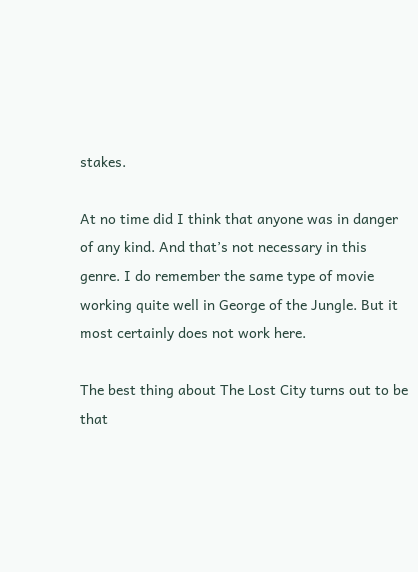stakes.

At no time did I think that anyone was in danger of any kind. And that’s not necessary in this genre. I do remember the same type of movie working quite well in George of the Jungle. But it most certainly does not work here.

The best thing about The Lost City turns out to be that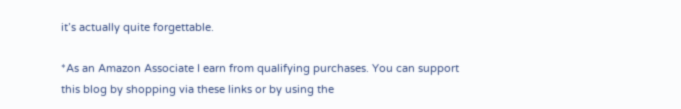it’s actually quite forgettable.

*As an Amazon Associate I earn from qualifying purchases. You can support this blog by shopping via these links or by using the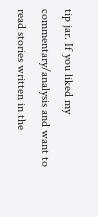tip jar. If you liked my commentary/analysis and want to read stories written in the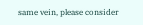same vein, please consider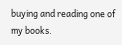buying and reading one of my books.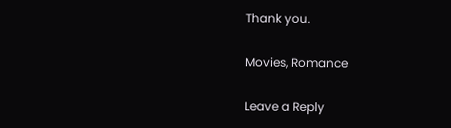Thank you.

Movies, Romance

Leave a Reply